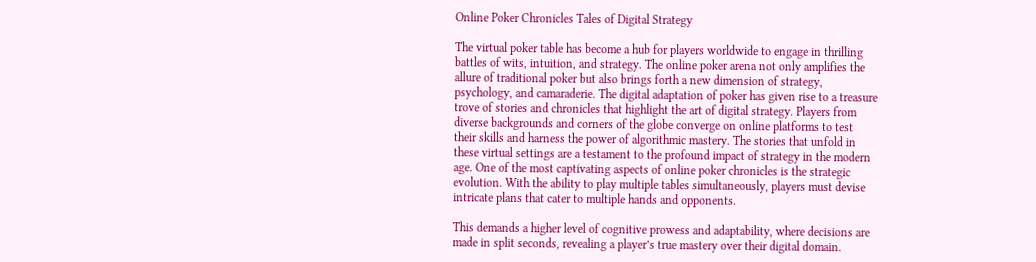Online Poker Chronicles Tales of Digital Strategy

The virtual poker table has become a hub for players worldwide to engage in thrilling battles of wits, intuition, and strategy. The online poker arena not only amplifies the allure of traditional poker but also brings forth a new dimension of strategy, psychology, and camaraderie. The digital adaptation of poker has given rise to a treasure trove of stories and chronicles that highlight the art of digital strategy. Players from diverse backgrounds and corners of the globe converge on online platforms to test their skills and harness the power of algorithmic mastery. The stories that unfold in these virtual settings are a testament to the profound impact of strategy in the modern age. One of the most captivating aspects of online poker chronicles is the strategic evolution. With the ability to play multiple tables simultaneously, players must devise intricate plans that cater to multiple hands and opponents.

This demands a higher level of cognitive prowess and adaptability, where decisions are made in split seconds, revealing a player’s true mastery over their digital domain.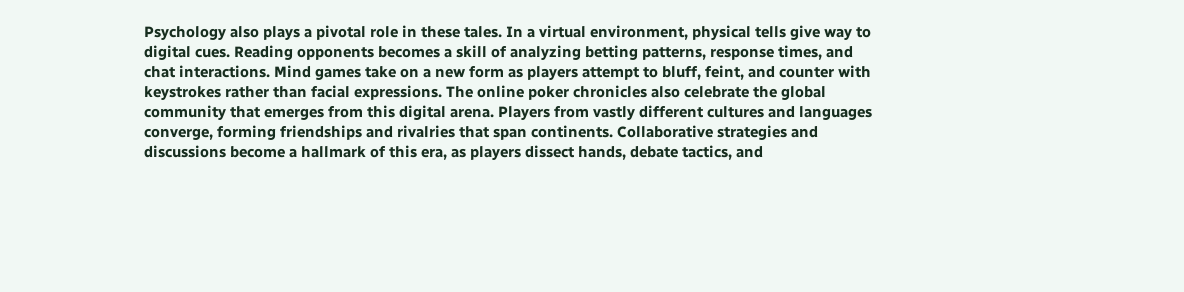Psychology also plays a pivotal role in these tales. In a virtual environment, physical tells give way to digital cues. Reading opponents becomes a skill of analyzing betting patterns, response times, and chat interactions. Mind games take on a new form as players attempt to bluff, feint, and counter with keystrokes rather than facial expressions. The online poker chronicles also celebrate the global community that emerges from this digital arena. Players from vastly different cultures and languages converge, forming friendships and rivalries that span continents. Collaborative strategies and discussions become a hallmark of this era, as players dissect hands, debate tactics, and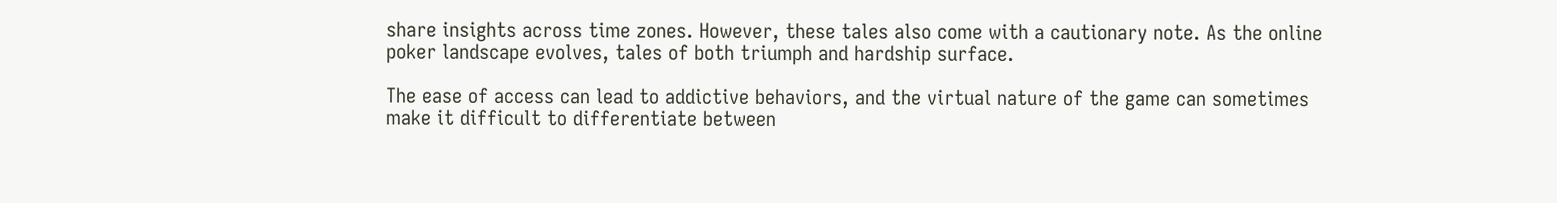share insights across time zones. However, these tales also come with a cautionary note. As the online poker landscape evolves, tales of both triumph and hardship surface.

The ease of access can lead to addictive behaviors, and the virtual nature of the game can sometimes make it difficult to differentiate between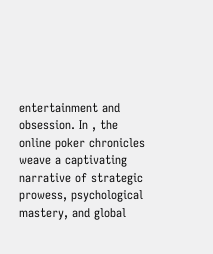entertainment and obsession. In , the online poker chronicles weave a captivating narrative of strategic prowess, psychological mastery, and global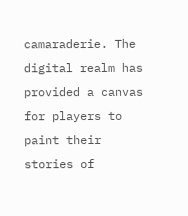camaraderie. The digital realm has provided a canvas for players to paint their stories of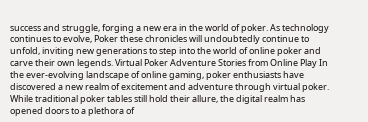success and struggle, forging a new era in the world of poker. As technology continues to evolve, Poker these chronicles will undoubtedly continue to unfold, inviting new generations to step into the world of online poker and carve their own legends. Virtual Poker Adventure Stories from Online Play In the ever-evolving landscape of online gaming, poker enthusiasts have discovered a new realm of excitement and adventure through virtual poker. While traditional poker tables still hold their allure, the digital realm has opened doors to a plethora of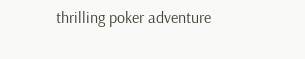thrilling poker adventure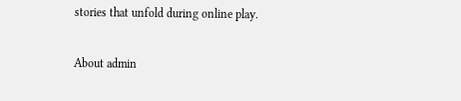stories that unfold during online play.

About admin